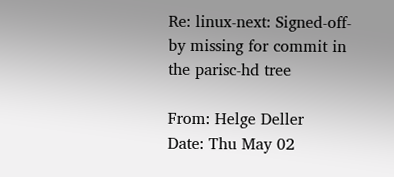Re: linux-next: Signed-off-by missing for commit in the parisc-hd tree

From: Helge Deller
Date: Thu May 02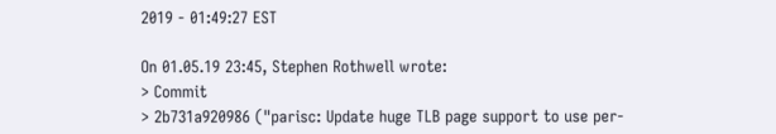2019 - 01:49:27 EST

On 01.05.19 23:45, Stephen Rothwell wrote:
> Commit
> 2b731a920986 ("parisc: Update huge TLB page support to use per-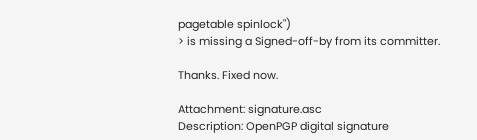pagetable spinlock")
> is missing a Signed-off-by from its committer.

Thanks. Fixed now.

Attachment: signature.asc
Description: OpenPGP digital signature